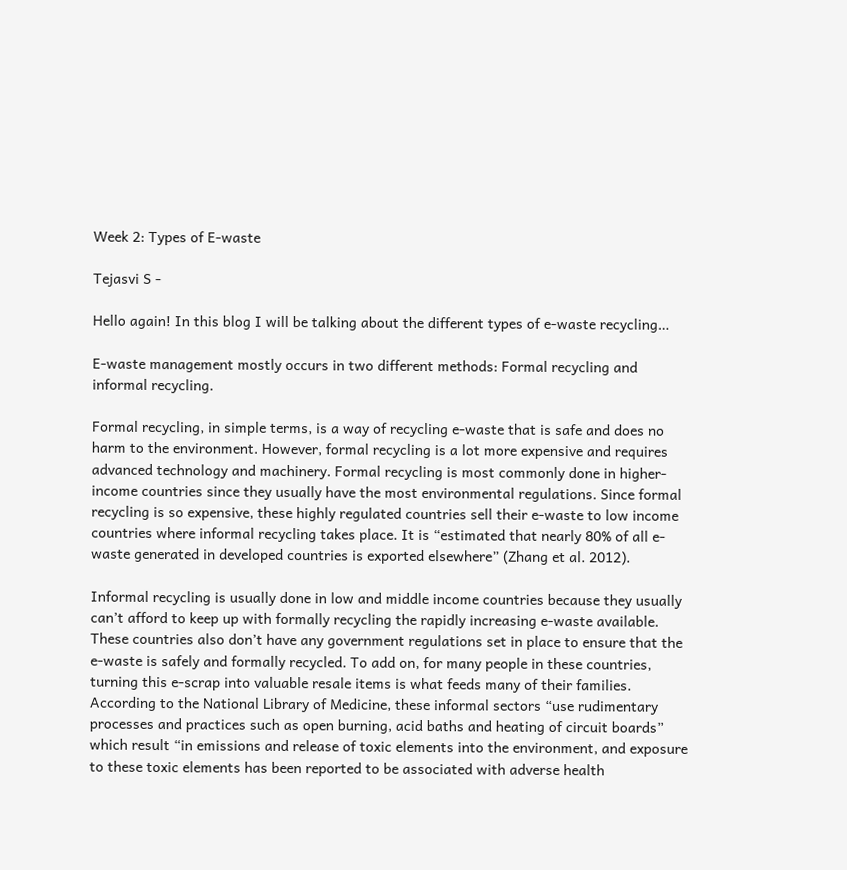Week 2: Types of E-waste

Tejasvi S -

Hello again! In this blog I will be talking about the different types of e-waste recycling…

E-waste management mostly occurs in two different methods: Formal recycling and informal recycling.

Formal recycling, in simple terms, is a way of recycling e-waste that is safe and does no harm to the environment. However, formal recycling is a lot more expensive and requires advanced technology and machinery. Formal recycling is most commonly done in higher-income countries since they usually have the most environmental regulations. Since formal recycling is so expensive, these highly regulated countries sell their e-waste to low income countries where informal recycling takes place. It is “estimated that nearly 80% of all e-waste generated in developed countries is exported elsewhere” (Zhang et al. 2012).

Informal recycling is usually done in low and middle income countries because they usually can’t afford to keep up with formally recycling the rapidly increasing e-waste available. These countries also don’t have any government regulations set in place to ensure that the e-waste is safely and formally recycled. To add on, for many people in these countries, turning this e-scrap into valuable resale items is what feeds many of their families. According to the National Library of Medicine, these informal sectors “use rudimentary processes and practices such as open burning, acid baths and heating of circuit boards” which result “in emissions and release of toxic elements into the environment, and exposure to these toxic elements has been reported to be associated with adverse health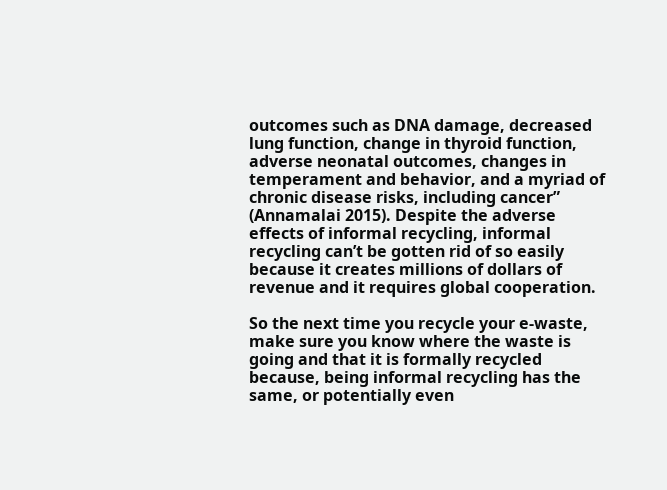outcomes such as DNA damage, decreased lung function, change in thyroid function, adverse neonatal outcomes, changes in temperament and behavior, and a myriad of chronic disease risks, including cancer” (Annamalai 2015). Despite the adverse effects of informal recycling, informal recycling can’t be gotten rid of so easily because it creates millions of dollars of revenue and it requires global cooperation.

So the next time you recycle your e-waste, make sure you know where the waste is going and that it is formally recycled because, being informal recycling has the same, or potentially even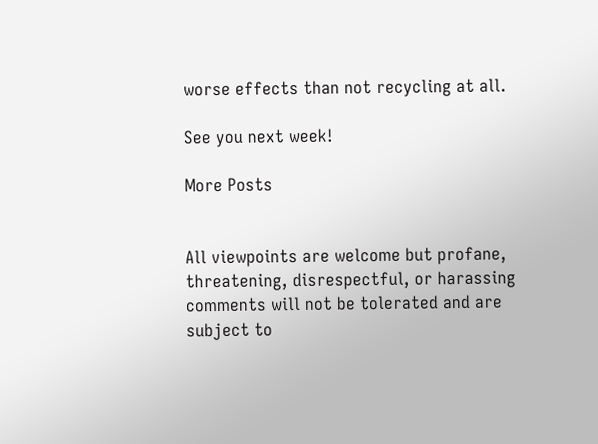worse effects than not recycling at all.

See you next week!

More Posts


All viewpoints are welcome but profane, threatening, disrespectful, or harassing comments will not be tolerated and are subject to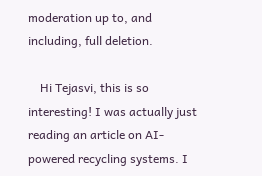moderation up to, and including, full deletion.

    Hi Tejasvi, this is so interesting! I was actually just reading an article on AI-powered recycling systems. I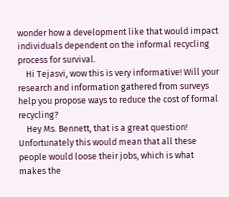wonder how a development like that would impact individuals dependent on the informal recycling process for survival.
    Hi Tejasvi, wow this is very informative! Will your research and information gathered from surveys help you propose ways to reduce the cost of formal recycling?
    Hey Ms. Bennett, that is a great question! Unfortunately this would mean that all these people would loose their jobs, which is what makes the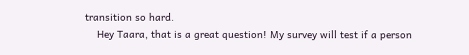transition so hard.
    Hey Taara, that is a great question! My survey will test if a person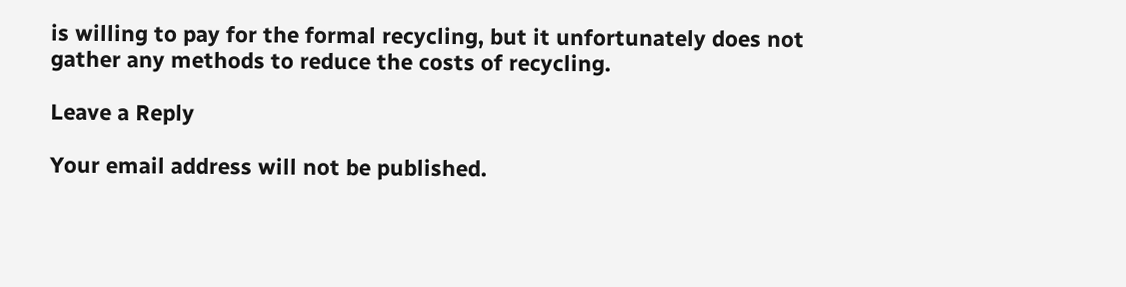is willing to pay for the formal recycling, but it unfortunately does not gather any methods to reduce the costs of recycling.

Leave a Reply

Your email address will not be published.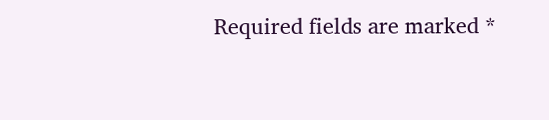Required fields are marked *